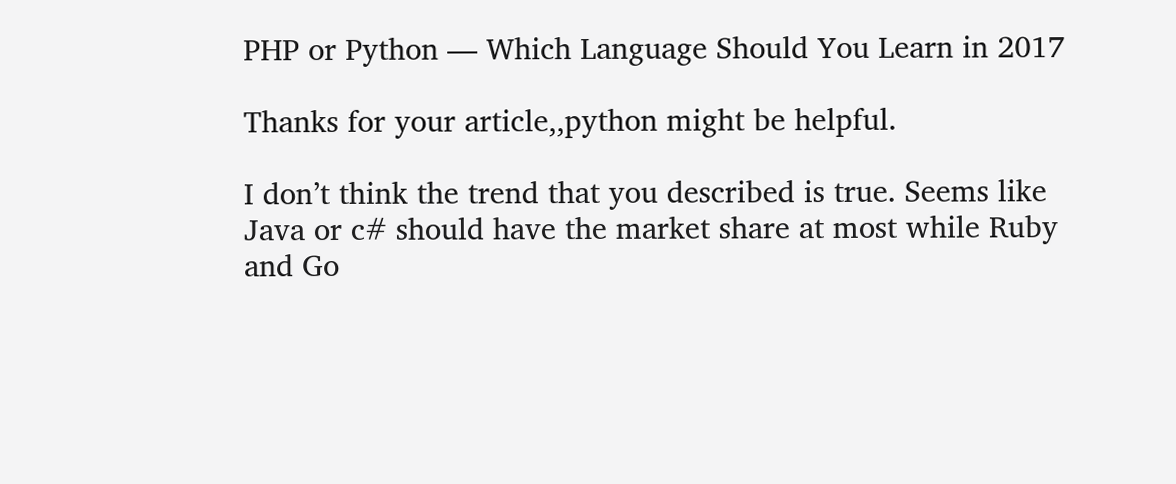PHP or Python — Which Language Should You Learn in 2017

Thanks for your article,,python might be helpful.

I don’t think the trend that you described is true. Seems like Java or c# should have the market share at most while Ruby and Go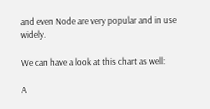and even Node are very popular and in use widely.

We can have a look at this chart as well:

A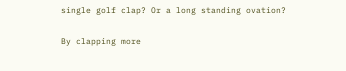single golf clap? Or a long standing ovation?

By clapping more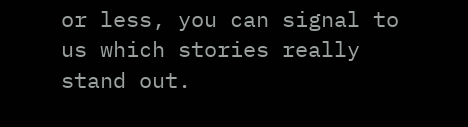or less, you can signal to us which stories really stand out.